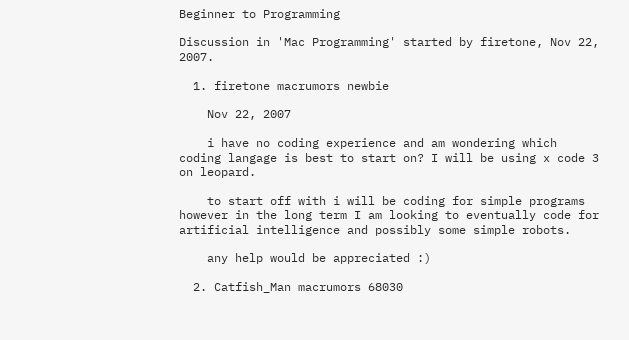Beginner to Programming

Discussion in 'Mac Programming' started by firetone, Nov 22, 2007.

  1. firetone macrumors newbie

    Nov 22, 2007

    i have no coding experience and am wondering which coding langage is best to start on? I will be using x code 3 on leopard.

    to start off with i will be coding for simple programs however in the long term I am looking to eventually code for artificial intelligence and possibly some simple robots.

    any help would be appreciated :)

  2. Catfish_Man macrumors 68030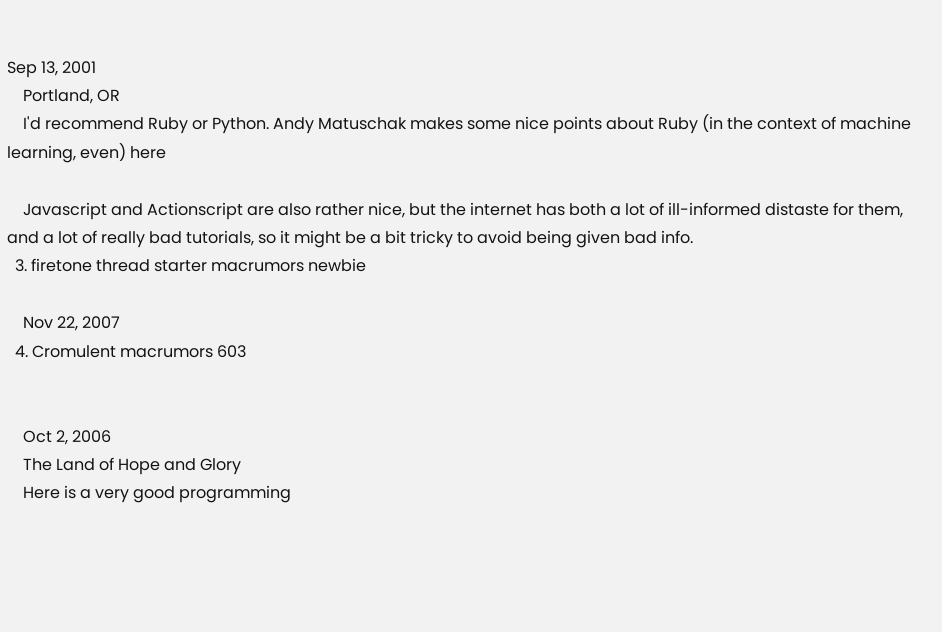Sep 13, 2001
    Portland, OR
    I'd recommend Ruby or Python. Andy Matuschak makes some nice points about Ruby (in the context of machine learning, even) here

    Javascript and Actionscript are also rather nice, but the internet has both a lot of ill-informed distaste for them, and a lot of really bad tutorials, so it might be a bit tricky to avoid being given bad info.
  3. firetone thread starter macrumors newbie

    Nov 22, 2007
  4. Cromulent macrumors 603


    Oct 2, 2006
    The Land of Hope and Glory
    Here is a very good programming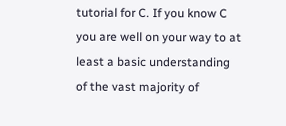tutorial for C. If you know C you are well on your way to at least a basic understanding of the vast majority of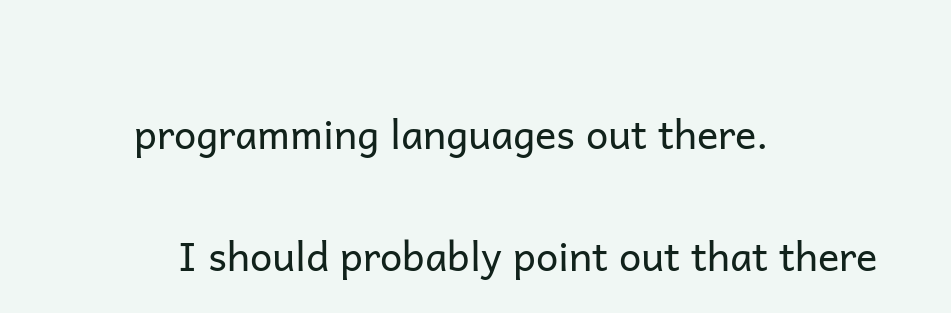programming languages out there.

    I should probably point out that there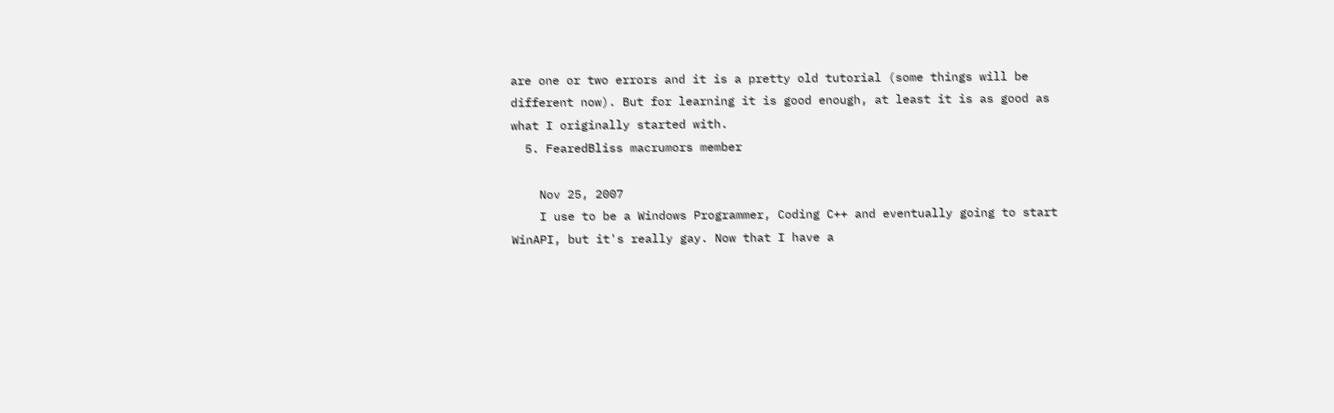are one or two errors and it is a pretty old tutorial (some things will be different now). But for learning it is good enough, at least it is as good as what I originally started with.
  5. FearedBliss macrumors member

    Nov 25, 2007
    I use to be a Windows Programmer, Coding C++ and eventually going to start WinAPI, but it's really gay. Now that I have a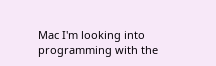Mac I'm looking into programming with the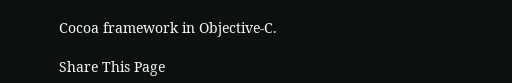Cocoa framework in Objective-C.

Share This Page